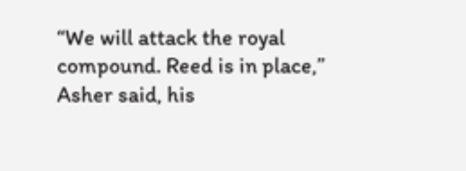“We will attack the royal compound. Reed is in place,” Asher said, his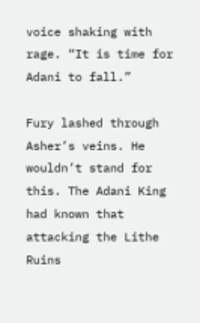voice shaking with rage. “It is time for Adani to fall.”

Fury lashed through Asher’s veins. He wouldn’t stand for this. The Adani King had known that attacking the Lithe Ruins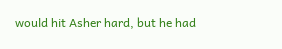would hit Asher hard, but he had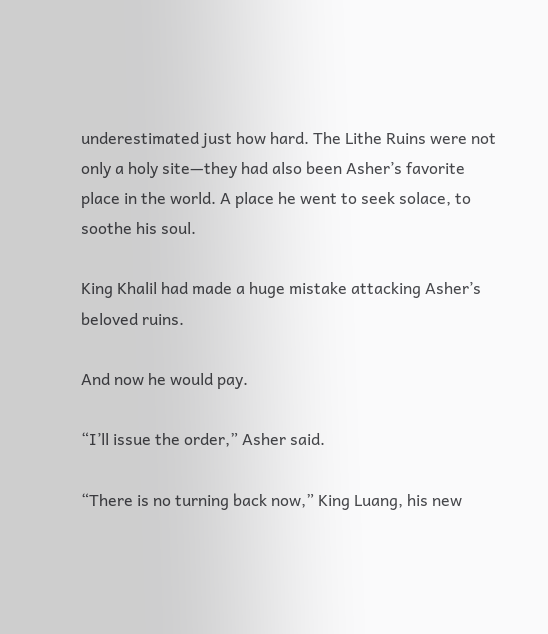underestimated just how hard. The Lithe Ruins were not only a holy site—they had also been Asher’s favorite place in the world. A place he went to seek solace, to soothe his soul.

King Khalil had made a huge mistake attacking Asher’s beloved ruins.

And now he would pay.

“I’ll issue the order,” Asher said.

“There is no turning back now,” King Luang, his new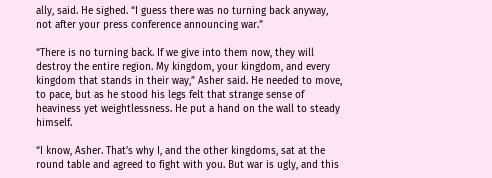ally, said. He sighed. “I guess there was no turning back anyway, not after your press conference announcing war.”

“There is no turning back. If we give into them now, they will destroy the entire region. My kingdom, your kingdom, and every kingdom that stands in their way,” Asher said. He needed to move, to pace, but as he stood his legs felt that strange sense of heaviness yet weightlessness. He put a hand on the wall to steady himself.

“I know, Asher. That’s why I, and the other kingdoms, sat at the round table and agreed to fight with you. But war is ugly, and this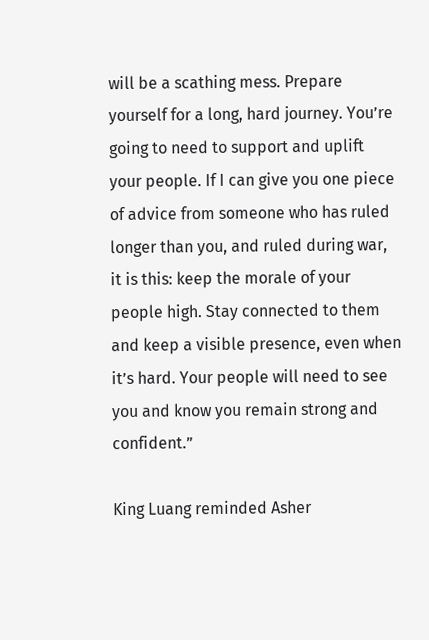will be a scathing mess. Prepare yourself for a long, hard journey. You’re going to need to support and uplift your people. If I can give you one piece of advice from someone who has ruled longer than you, and ruled during war, it is this: keep the morale of your people high. Stay connected to them and keep a visible presence, even when it’s hard. Your people will need to see you and know you remain strong and confident.”

King Luang reminded Asher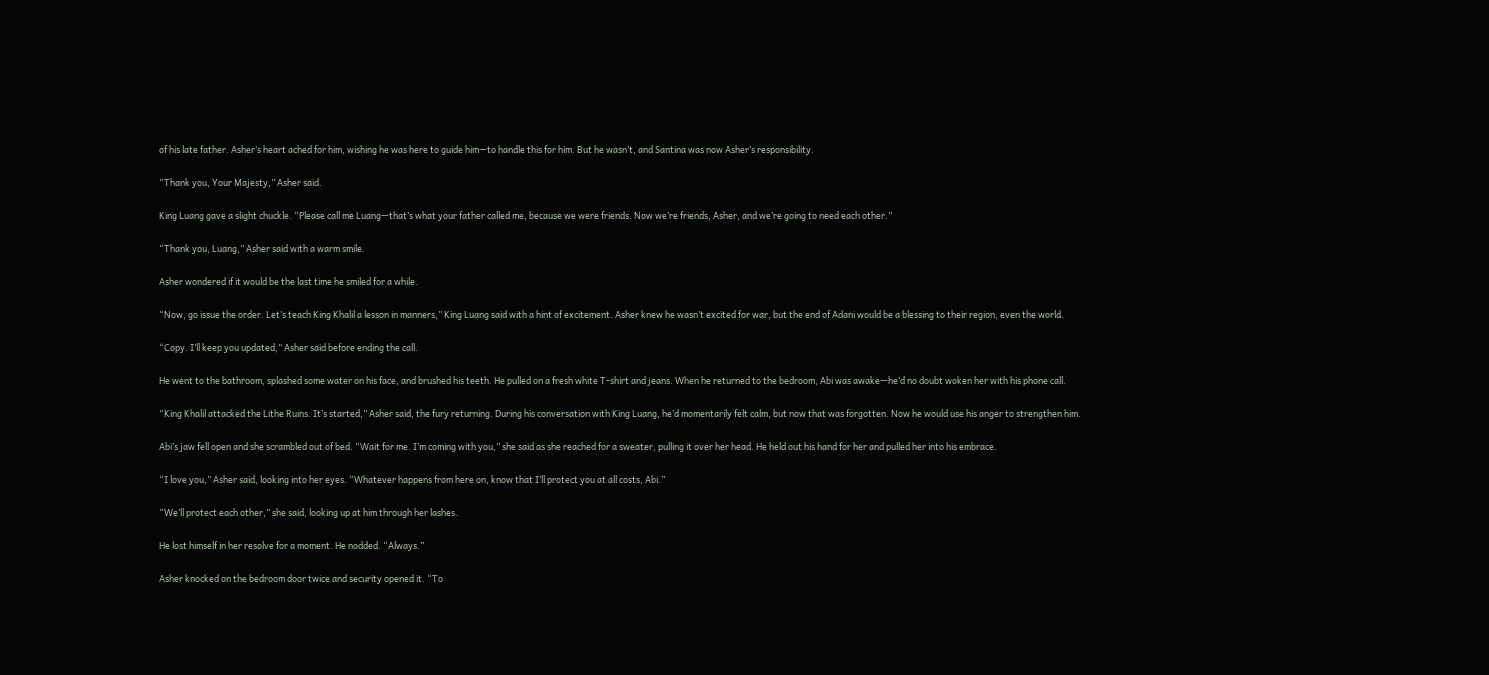of his late father. Asher’s heart ached for him, wishing he was here to guide him—to handle this for him. But he wasn’t, and Santina was now Asher’s responsibility.

“Thank you, Your Majesty,” Asher said.

King Luang gave a slight chuckle. “Please call me Luang—that’s what your father called me, because we were friends. Now we’re friends, Asher, and we’re going to need each other.”

“Thank you, Luang,” Asher said with a warm smile.

Asher wondered if it would be the last time he smiled for a while.

“Now, go issue the order. Let’s teach King Khalil a lesson in manners,” King Luang said with a hint of excitement. Asher knew he wasn’t excited for war, but the end of Adani would be a blessing to their region, even the world.

“Copy. I’ll keep you updated,” Asher said before ending the call.

He went to the bathroom, splashed some water on his face, and brushed his teeth. He pulled on a fresh white T-shirt and jeans. When he returned to the bedroom, Abi was awake—he’d no doubt woken her with his phone call.

“King Khalil attacked the Lithe Ruins. It’s started,” Asher said, the fury returning. During his conversation with King Luang, he’d momentarily felt calm, but now that was forgotten. Now he would use his anger to strengthen him.

Abi’s jaw fell open and she scrambled out of bed. “Wait for me. I’m coming with you,” she said as she reached for a sweater, pulling it over her head. He held out his hand for her and pulled her into his embrace.

“I love you,” Asher said, looking into her eyes. “Whatever happens from here on, know that I’ll protect you at all costs, Abi.”

“We’ll protect each other,” she said, looking up at him through her lashes.

He lost himself in her resolve for a moment. He nodded. “Always.”

Asher knocked on the bedroom door twice and security opened it. “To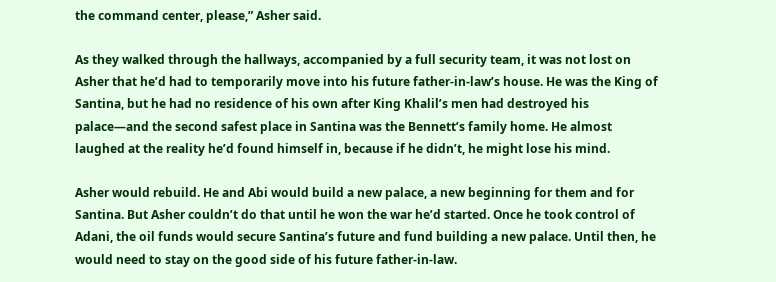the command center, please,” Asher said.

As they walked through the hallways, accompanied by a full security team, it was not lost on Asher that he’d had to temporarily move into his future father-in-law’s house. He was the King of Santina, but he had no residence of his own after King Khalil’s men had destroyed his palace—and the second safest place in Santina was the Bennett’s family home. He almost laughed at the reality he’d found himself in, because if he didn’t, he might lose his mind.

Asher would rebuild. He and Abi would build a new palace, a new beginning for them and for Santina. But Asher couldn’t do that until he won the war he’d started. Once he took control of Adani, the oil funds would secure Santina’s future and fund building a new palace. Until then, he would need to stay on the good side of his future father-in-law.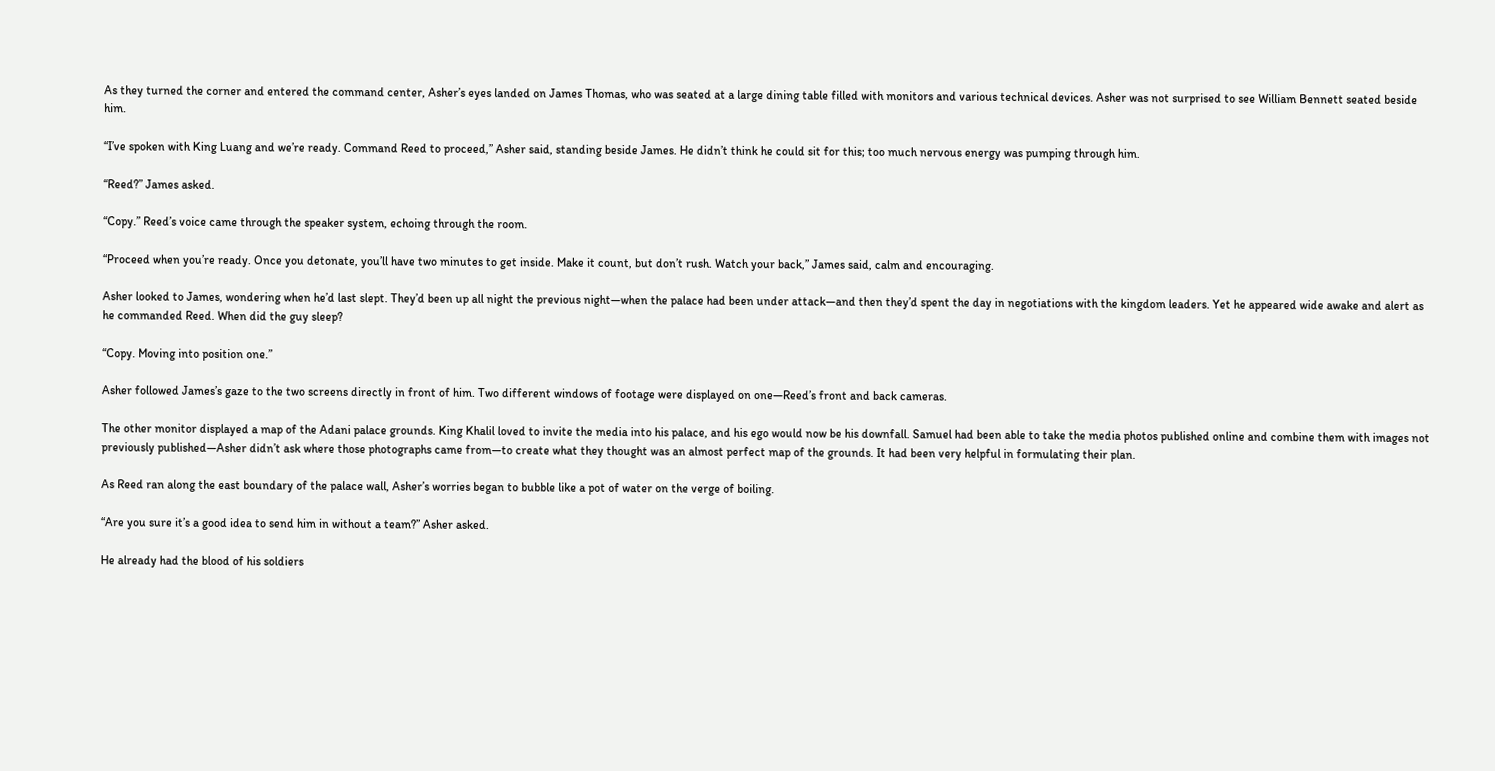As they turned the corner and entered the command center, Asher’s eyes landed on James Thomas, who was seated at a large dining table filled with monitors and various technical devices. Asher was not surprised to see William Bennett seated beside him.

“I’ve spoken with King Luang and we’re ready. Command Reed to proceed,” Asher said, standing beside James. He didn’t think he could sit for this; too much nervous energy was pumping through him.

“Reed?” James asked.

“Copy.” Reed’s voice came through the speaker system, echoing through the room.

“Proceed when you’re ready. Once you detonate, you’ll have two minutes to get inside. Make it count, but don’t rush. Watch your back,” James said, calm and encouraging.

Asher looked to James, wondering when he’d last slept. They’d been up all night the previous night—when the palace had been under attack—and then they’d spent the day in negotiations with the kingdom leaders. Yet he appeared wide awake and alert as he commanded Reed. When did the guy sleep?

“Copy. Moving into position one.”

Asher followed James’s gaze to the two screens directly in front of him. Two different windows of footage were displayed on one—Reed’s front and back cameras.

The other monitor displayed a map of the Adani palace grounds. King Khalil loved to invite the media into his palace, and his ego would now be his downfall. Samuel had been able to take the media photos published online and combine them with images not previously published—Asher didn’t ask where those photographs came from—to create what they thought was an almost perfect map of the grounds. It had been very helpful in formulating their plan.

As Reed ran along the east boundary of the palace wall, Asher’s worries began to bubble like a pot of water on the verge of boiling.

“Are you sure it’s a good idea to send him in without a team?” Asher asked.

He already had the blood of his soldiers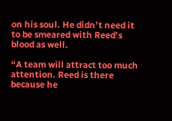on his soul. He didn’t need it to be smeared with Reed’s blood as well.

“A team will attract too much attention. Reed is there because he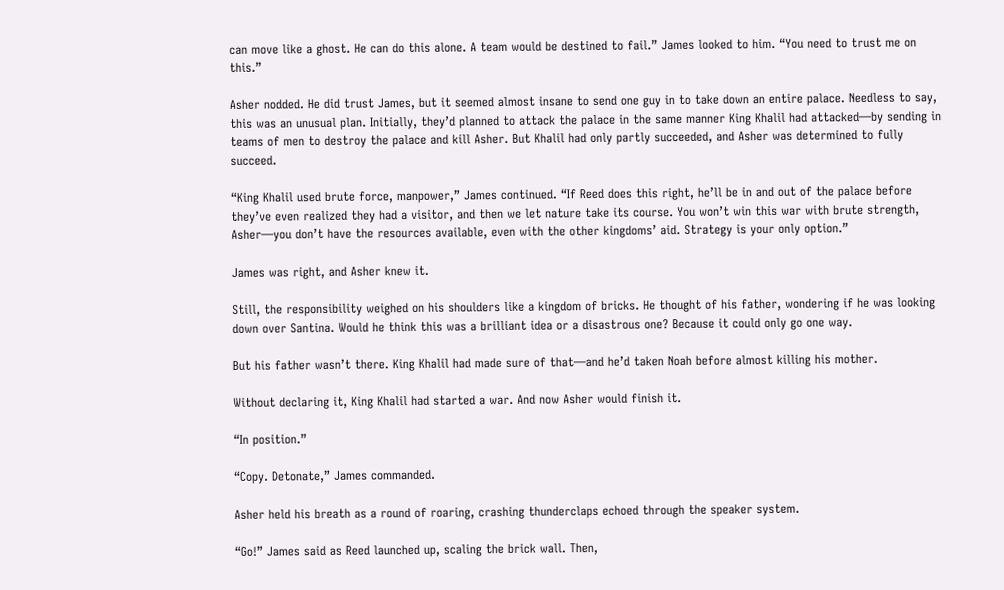can move like a ghost. He can do this alone. A team would be destined to fail.” James looked to him. “You need to trust me on this.”

Asher nodded. He did trust James, but it seemed almost insane to send one guy in to take down an entire palace. Needless to say, this was an unusual plan. Initially, they’d planned to attack the palace in the same manner King Khalil had attacked—by sending in teams of men to destroy the palace and kill Asher. But Khalil had only partly succeeded, and Asher was determined to fully succeed.

“King Khalil used brute force, manpower,” James continued. “If Reed does this right, he’ll be in and out of the palace before they’ve even realized they had a visitor, and then we let nature take its course. You won’t win this war with brute strength, Asher—you don’t have the resources available, even with the other kingdoms’ aid. Strategy is your only option.”

James was right, and Asher knew it.

Still, the responsibility weighed on his shoulders like a kingdom of bricks. He thought of his father, wondering if he was looking down over Santina. Would he think this was a brilliant idea or a disastrous one? Because it could only go one way.

But his father wasn’t there. King Khalil had made sure of that—and he’d taken Noah before almost killing his mother.

Without declaring it, King Khalil had started a war. And now Asher would finish it.

“In position.”

“Copy. Detonate,” James commanded.

Asher held his breath as a round of roaring, crashing thunderclaps echoed through the speaker system.

“Go!” James said as Reed launched up, scaling the brick wall. Then,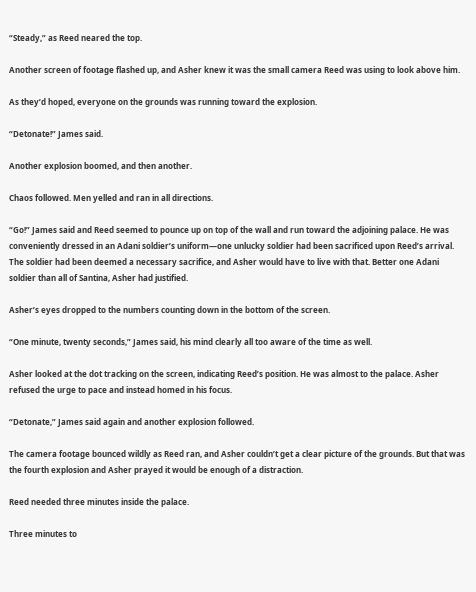“Steady,” as Reed neared the top.

Another screen of footage flashed up, and Asher knew it was the small camera Reed was using to look above him.

As they’d hoped, everyone on the grounds was running toward the explosion.

“Detonate!” James said.

Another explosion boomed, and then another.

Chaos followed. Men yelled and ran in all directions.

“Go!” James said and Reed seemed to pounce up on top of the wall and run toward the adjoining palace. He was conveniently dressed in an Adani soldier’s uniform—one unlucky soldier had been sacrificed upon Reed’s arrival. The soldier had been deemed a necessary sacrifice, and Asher would have to live with that. Better one Adani soldier than all of Santina, Asher had justified.

Asher’s eyes dropped to the numbers counting down in the bottom of the screen.

“One minute, twenty seconds,” James said, his mind clearly all too aware of the time as well.

Asher looked at the dot tracking on the screen, indicating Reed’s position. He was almost to the palace. Asher refused the urge to pace and instead homed in his focus.

“Detonate,” James said again and another explosion followed.

The camera footage bounced wildly as Reed ran, and Asher couldn’t get a clear picture of the grounds. But that was the fourth explosion and Asher prayed it would be enough of a distraction.

Reed needed three minutes inside the palace.

Three minutes to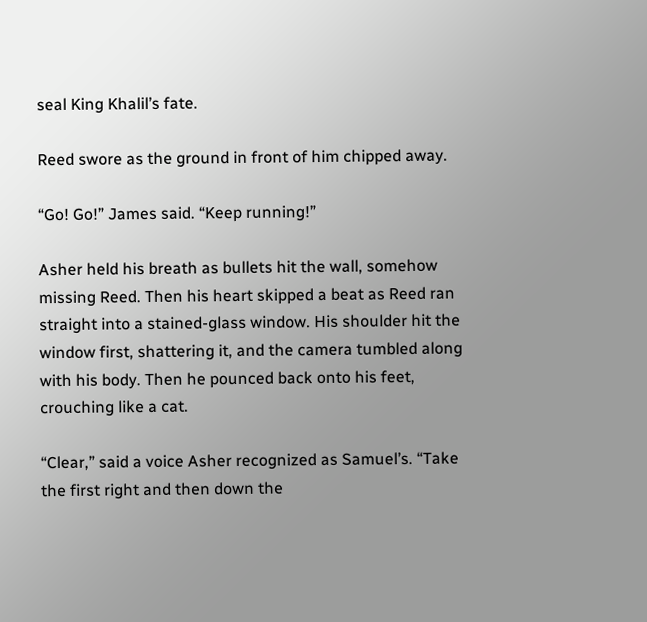seal King Khalil’s fate.

Reed swore as the ground in front of him chipped away.

“Go! Go!” James said. “Keep running!”

Asher held his breath as bullets hit the wall, somehow missing Reed. Then his heart skipped a beat as Reed ran straight into a stained-glass window. His shoulder hit the window first, shattering it, and the camera tumbled along with his body. Then he pounced back onto his feet, crouching like a cat.

“Clear,” said a voice Asher recognized as Samuel’s. “Take the first right and then down the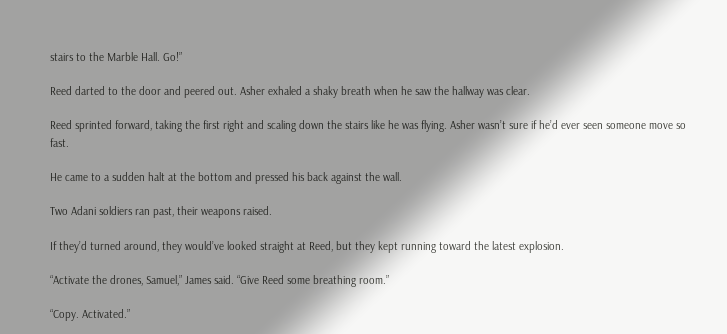stairs to the Marble Hall. Go!”

Reed darted to the door and peered out. Asher exhaled a shaky breath when he saw the hallway was clear.

Reed sprinted forward, taking the first right and scaling down the stairs like he was flying. Asher wasn’t sure if he’d ever seen someone move so fast.

He came to a sudden halt at the bottom and pressed his back against the wall.

Two Adani soldiers ran past, their weapons raised.

If they’d turned around, they would’ve looked straight at Reed, but they kept running toward the latest explosion.

“Activate the drones, Samuel,” James said. “Give Reed some breathing room.”

“Copy. Activated.”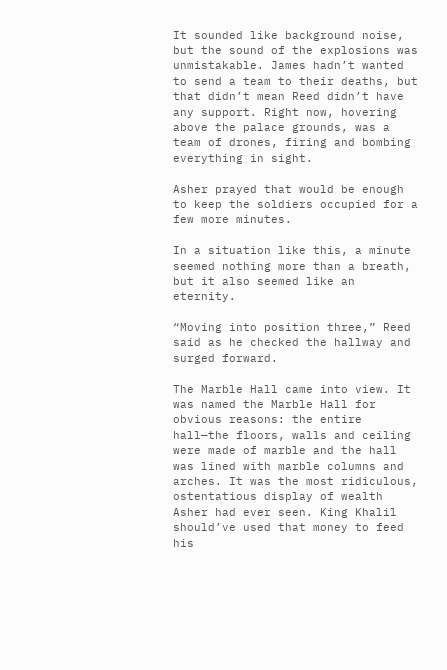It sounded like background noise, but the sound of the explosions was unmistakable. James hadn’t wanted to send a team to their deaths, but that didn’t mean Reed didn’t have any support. Right now, hovering above the palace grounds, was a team of drones, firing and bombing everything in sight.

Asher prayed that would be enough to keep the soldiers occupied for a few more minutes.

In a situation like this, a minute seemed nothing more than a breath, but it also seemed like an eternity.

“Moving into position three,” Reed said as he checked the hallway and surged forward.

The Marble Hall came into view. It was named the Marble Hall for obvious reasons: the entire hall—the floors, walls and ceiling were made of marble and the hall was lined with marble columns and arches. It was the most ridiculous, ostentatious display of wealth Asher had ever seen. King Khalil should’ve used that money to feed his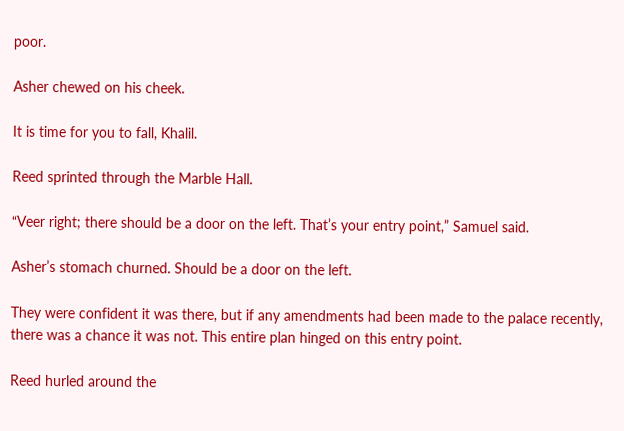poor.

Asher chewed on his cheek.

It is time for you to fall, Khalil.

Reed sprinted through the Marble Hall.

“Veer right; there should be a door on the left. That’s your entry point,” Samuel said.

Asher’s stomach churned. Should be a door on the left.

They were confident it was there, but if any amendments had been made to the palace recently, there was a chance it was not. This entire plan hinged on this entry point.

Reed hurled around the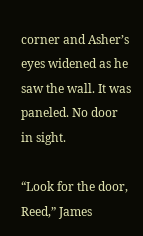corner and Asher’s eyes widened as he saw the wall. It was paneled. No door in sight.

“Look for the door, Reed,” James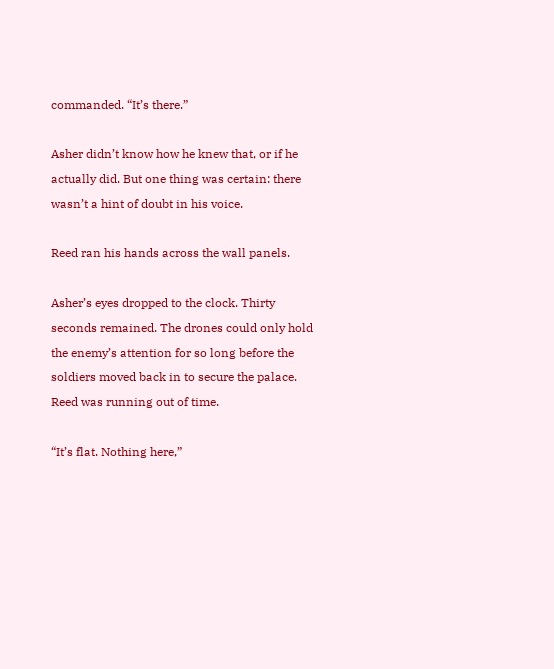commanded. “It’s there.”

Asher didn’t know how he knew that, or if he actually did. But one thing was certain: there wasn’t a hint of doubt in his voice.

Reed ran his hands across the wall panels.

Asher’s eyes dropped to the clock. Thirty seconds remained. The drones could only hold the enemy’s attention for so long before the soldiers moved back in to secure the palace. Reed was running out of time.

“It’s flat. Nothing here,”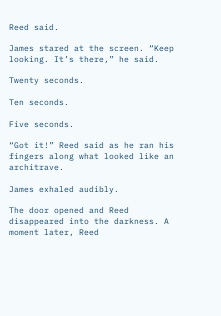Reed said.

James stared at the screen. “Keep looking. It’s there,” he said.

Twenty seconds.

Ten seconds.

Five seconds.

“Got it!” Reed said as he ran his fingers along what looked like an architrave.

James exhaled audibly.

The door opened and Reed disappeared into the darkness. A moment later, Reed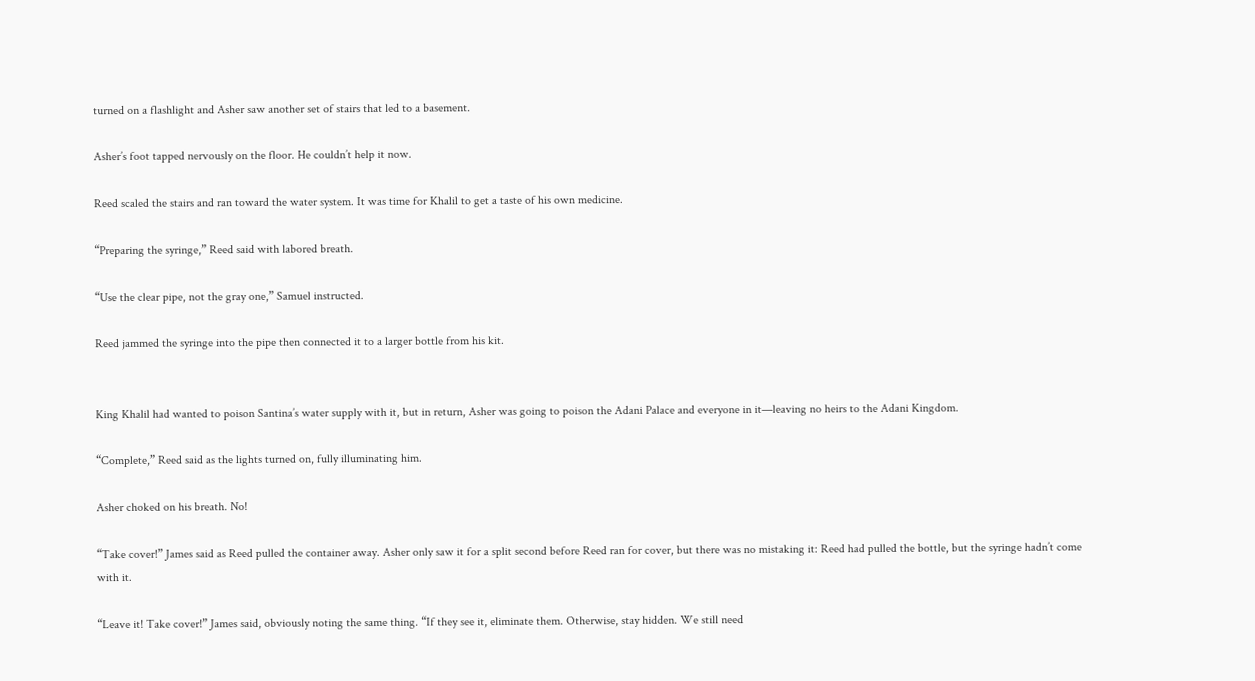turned on a flashlight and Asher saw another set of stairs that led to a basement.

Asher’s foot tapped nervously on the floor. He couldn’t help it now.

Reed scaled the stairs and ran toward the water system. It was time for Khalil to get a taste of his own medicine.

“Preparing the syringe,” Reed said with labored breath.

“Use the clear pipe, not the gray one,” Samuel instructed.

Reed jammed the syringe into the pipe then connected it to a larger bottle from his kit.


King Khalil had wanted to poison Santina’s water supply with it, but in return, Asher was going to poison the Adani Palace and everyone in it—leaving no heirs to the Adani Kingdom.

“Complete,” Reed said as the lights turned on, fully illuminating him.

Asher choked on his breath. No!

“Take cover!” James said as Reed pulled the container away. Asher only saw it for a split second before Reed ran for cover, but there was no mistaking it: Reed had pulled the bottle, but the syringe hadn’t come with it.

“Leave it! Take cover!” James said, obviously noting the same thing. “If they see it, eliminate them. Otherwise, stay hidden. We still need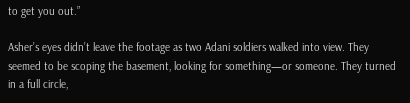to get you out.”

Asher’s eyes didn’t leave the footage as two Adani soldiers walked into view. They seemed to be scoping the basement, looking for something—or someone. They turned in a full circle,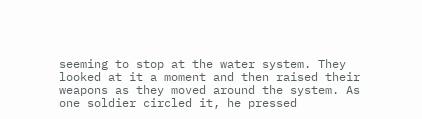seeming to stop at the water system. They looked at it a moment and then raised their weapons as they moved around the system. As one soldier circled it, he pressed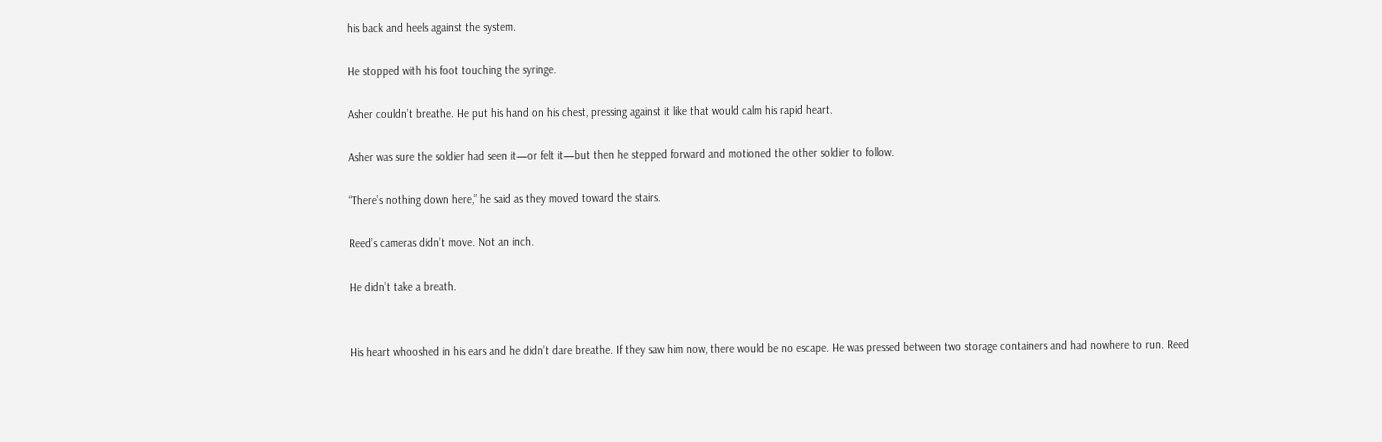his back and heels against the system.

He stopped with his foot touching the syringe.

Asher couldn’t breathe. He put his hand on his chest, pressing against it like that would calm his rapid heart.

Asher was sure the soldier had seen it—or felt it—but then he stepped forward and motioned the other soldier to follow.

“There’s nothing down here,” he said as they moved toward the stairs.

Reed’s cameras didn’t move. Not an inch.

He didn’t take a breath.


His heart whooshed in his ears and he didn’t dare breathe. If they saw him now, there would be no escape. He was pressed between two storage containers and had nowhere to run. Reed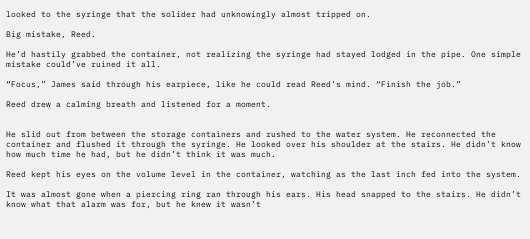looked to the syringe that the solider had unknowingly almost tripped on.

Big mistake, Reed.

He’d hastily grabbed the container, not realizing the syringe had stayed lodged in the pipe. One simple mistake could’ve ruined it all.

“Focus,” James said through his earpiece, like he could read Reed’s mind. “Finish the job.”

Reed drew a calming breath and listened for a moment.


He slid out from between the storage containers and rushed to the water system. He reconnected the container and flushed it through the syringe. He looked over his shoulder at the stairs. He didn’t know how much time he had, but he didn’t think it was much.

Reed kept his eyes on the volume level in the container, watching as the last inch fed into the system.

It was almost gone when a piercing ring ran through his ears. His head snapped to the stairs. He didn’t know what that alarm was for, but he knew it wasn’t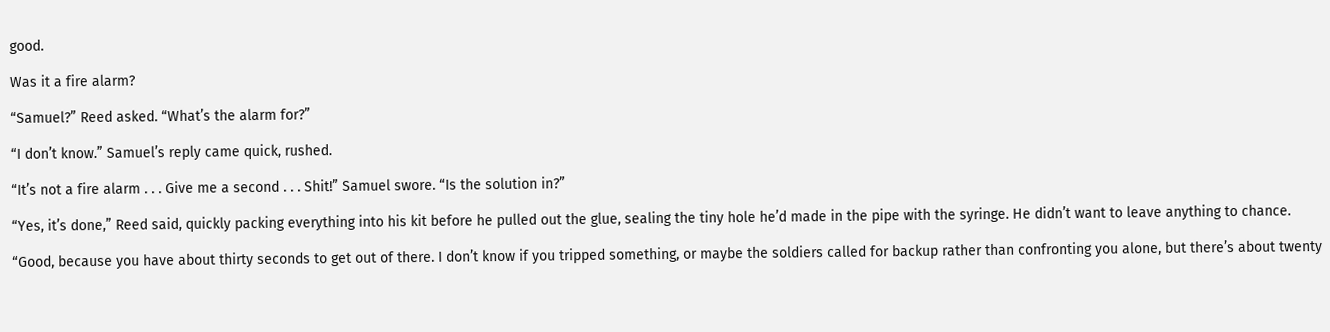good.

Was it a fire alarm?

“Samuel?” Reed asked. “What’s the alarm for?”

“I don’t know.” Samuel’s reply came quick, rushed.

“It’s not a fire alarm . . . Give me a second . . . Shit!” Samuel swore. “Is the solution in?”

“Yes, it’s done,” Reed said, quickly packing everything into his kit before he pulled out the glue, sealing the tiny hole he’d made in the pipe with the syringe. He didn’t want to leave anything to chance.

“Good, because you have about thirty seconds to get out of there. I don’t know if you tripped something, or maybe the soldiers called for backup rather than confronting you alone, but there’s about twenty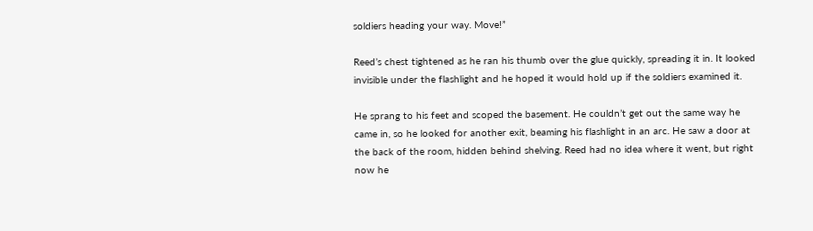soldiers heading your way. Move!”

Reed’s chest tightened as he ran his thumb over the glue quickly, spreading it in. It looked invisible under the flashlight and he hoped it would hold up if the soldiers examined it.

He sprang to his feet and scoped the basement. He couldn’t get out the same way he came in, so he looked for another exit, beaming his flashlight in an arc. He saw a door at the back of the room, hidden behind shelving. Reed had no idea where it went, but right now he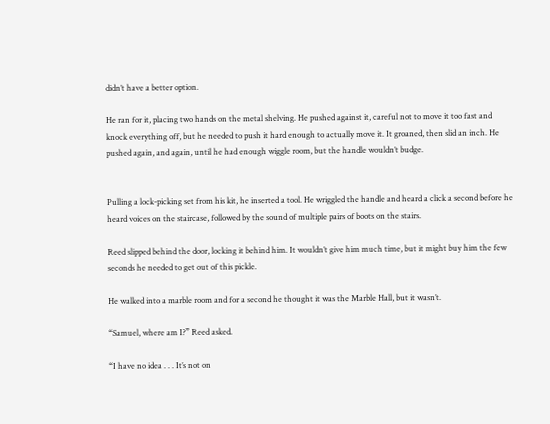didn’t have a better option.

He ran for it, placing two hands on the metal shelving. He pushed against it, careful not to move it too fast and knock everything off, but he needed to push it hard enough to actually move it. It groaned, then slid an inch. He pushed again, and again, until he had enough wiggle room, but the handle wouldn’t budge.


Pulling a lock-picking set from his kit, he inserted a tool. He wriggled the handle and heard a click a second before he heard voices on the staircase, followed by the sound of multiple pairs of boots on the stairs.

Reed slipped behind the door, locking it behind him. It wouldn’t give him much time, but it might buy him the few seconds he needed to get out of this pickle.

He walked into a marble room and for a second he thought it was the Marble Hall, but it wasn’t.

“Samuel, where am I?” Reed asked.

“I have no idea . . . It’s not on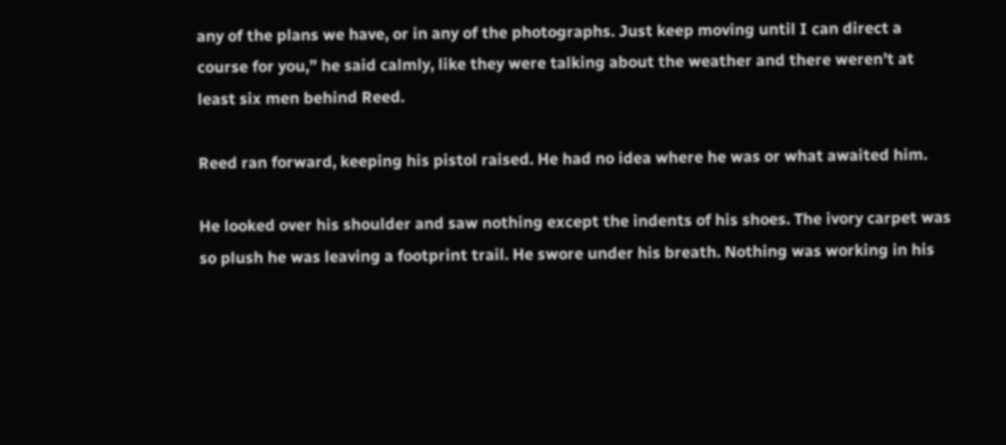any of the plans we have, or in any of the photographs. Just keep moving until I can direct a course for you,” he said calmly, like they were talking about the weather and there weren’t at least six men behind Reed.

Reed ran forward, keeping his pistol raised. He had no idea where he was or what awaited him.

He looked over his shoulder and saw nothing except the indents of his shoes. The ivory carpet was so plush he was leaving a footprint trail. He swore under his breath. Nothing was working in his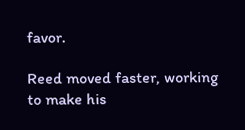favor.

Reed moved faster, working to make his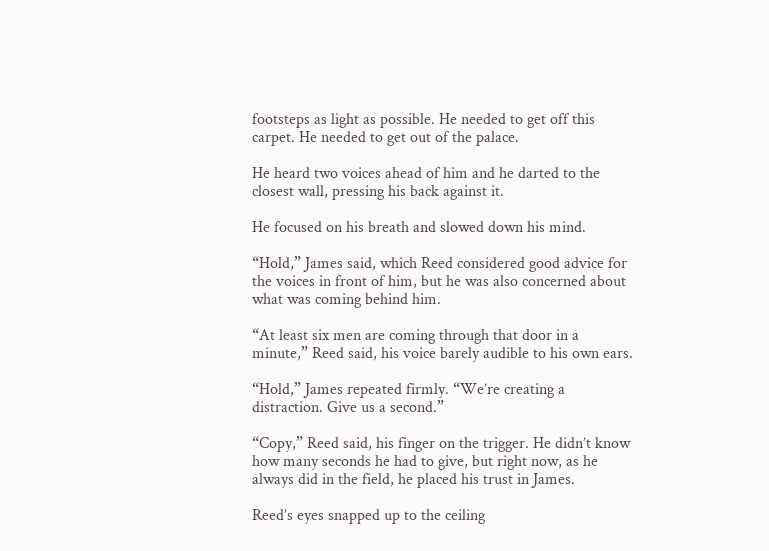footsteps as light as possible. He needed to get off this carpet. He needed to get out of the palace.

He heard two voices ahead of him and he darted to the closest wall, pressing his back against it.

He focused on his breath and slowed down his mind.

“Hold,” James said, which Reed considered good advice for the voices in front of him, but he was also concerned about what was coming behind him.

“At least six men are coming through that door in a minute,” Reed said, his voice barely audible to his own ears.

“Hold,” James repeated firmly. “We’re creating a distraction. Give us a second.”

“Copy,” Reed said, his finger on the trigger. He didn’t know how many seconds he had to give, but right now, as he always did in the field, he placed his trust in James.

Reed’s eyes snapped up to the ceiling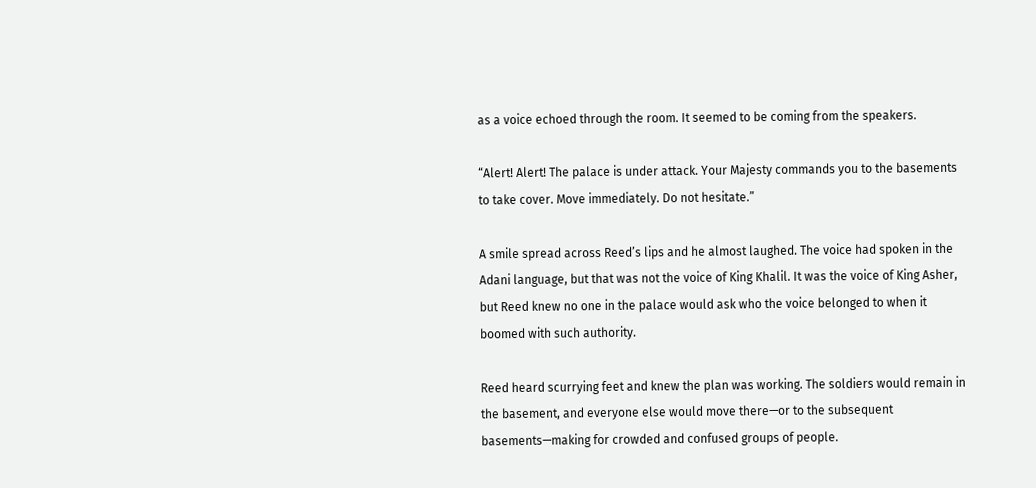as a voice echoed through the room. It seemed to be coming from the speakers.

“Alert! Alert! The palace is under attack. Your Majesty commands you to the basements to take cover. Move immediately. Do not hesitate.”

A smile spread across Reed’s lips and he almost laughed. The voice had spoken in the Adani language, but that was not the voice of King Khalil. It was the voice of King Asher, but Reed knew no one in the palace would ask who the voice belonged to when it boomed with such authority.

Reed heard scurrying feet and knew the plan was working. The soldiers would remain in the basement, and everyone else would move there—or to the subsequent basements—making for crowded and confused groups of people.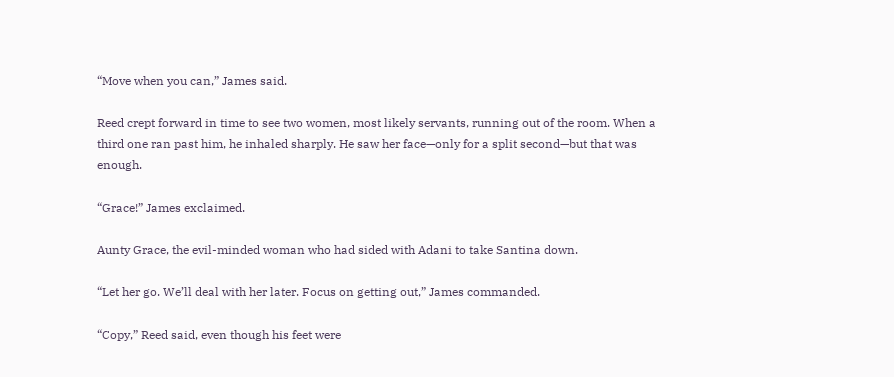“Move when you can,” James said.

Reed crept forward in time to see two women, most likely servants, running out of the room. When a third one ran past him, he inhaled sharply. He saw her face—only for a split second—but that was enough.

“Grace!” James exclaimed.

Aunty Grace, the evil-minded woman who had sided with Adani to take Santina down.

“Let her go. We’ll deal with her later. Focus on getting out,” James commanded.

“Copy,” Reed said, even though his feet were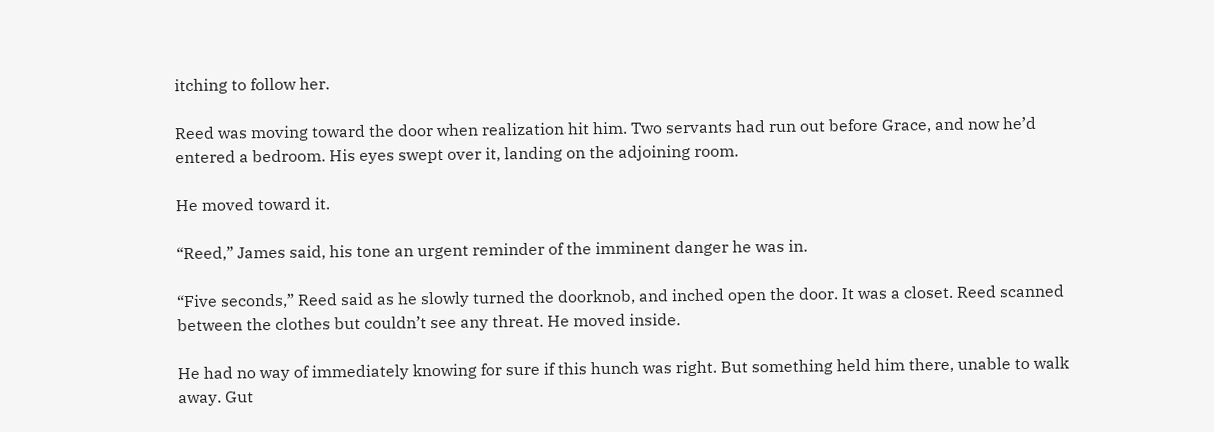itching to follow her.

Reed was moving toward the door when realization hit him. Two servants had run out before Grace, and now he’d entered a bedroom. His eyes swept over it, landing on the adjoining room.

He moved toward it.

“Reed,” James said, his tone an urgent reminder of the imminent danger he was in.

“Five seconds,” Reed said as he slowly turned the doorknob, and inched open the door. It was a closet. Reed scanned between the clothes but couldn’t see any threat. He moved inside.

He had no way of immediately knowing for sure if this hunch was right. But something held him there, unable to walk away. Gut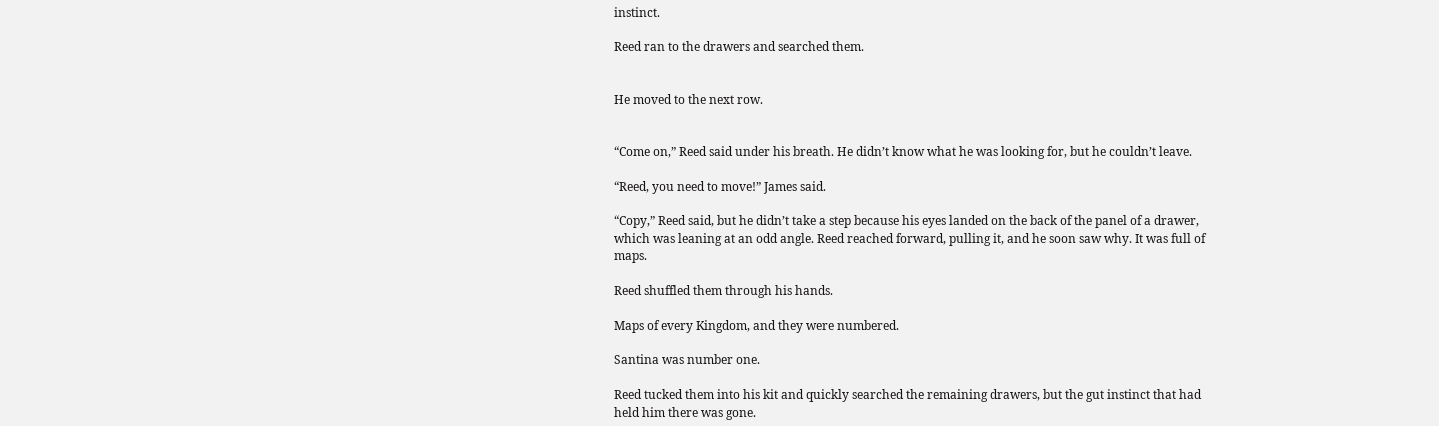instinct.

Reed ran to the drawers and searched them.


He moved to the next row.


“Come on,” Reed said under his breath. He didn’t know what he was looking for, but he couldn’t leave.

“Reed, you need to move!” James said.

“Copy,” Reed said, but he didn’t take a step because his eyes landed on the back of the panel of a drawer, which was leaning at an odd angle. Reed reached forward, pulling it, and he soon saw why. It was full of maps.

Reed shuffled them through his hands.

Maps of every Kingdom, and they were numbered.

Santina was number one.

Reed tucked them into his kit and quickly searched the remaining drawers, but the gut instinct that had held him there was gone.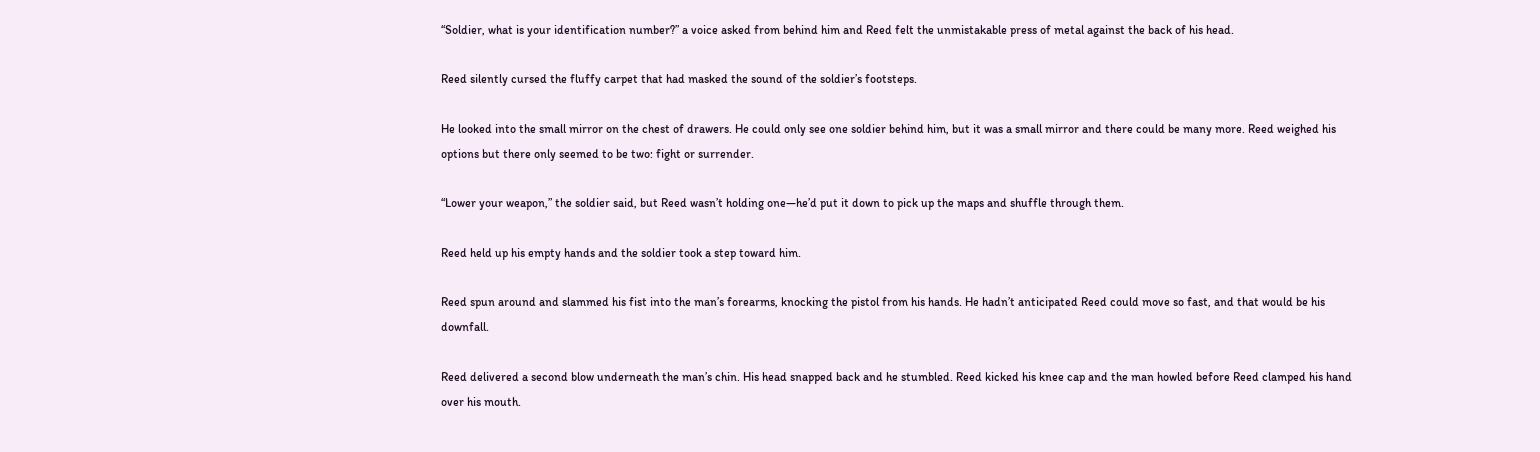“Soldier, what is your identification number?” a voice asked from behind him and Reed felt the unmistakable press of metal against the back of his head.

Reed silently cursed the fluffy carpet that had masked the sound of the soldier’s footsteps.

He looked into the small mirror on the chest of drawers. He could only see one soldier behind him, but it was a small mirror and there could be many more. Reed weighed his options but there only seemed to be two: fight or surrender.

“Lower your weapon,” the soldier said, but Reed wasn’t holding one—he’d put it down to pick up the maps and shuffle through them.

Reed held up his empty hands and the soldier took a step toward him.

Reed spun around and slammed his fist into the man’s forearms, knocking the pistol from his hands. He hadn’t anticipated Reed could move so fast, and that would be his downfall.

Reed delivered a second blow underneath the man’s chin. His head snapped back and he stumbled. Reed kicked his knee cap and the man howled before Reed clamped his hand over his mouth.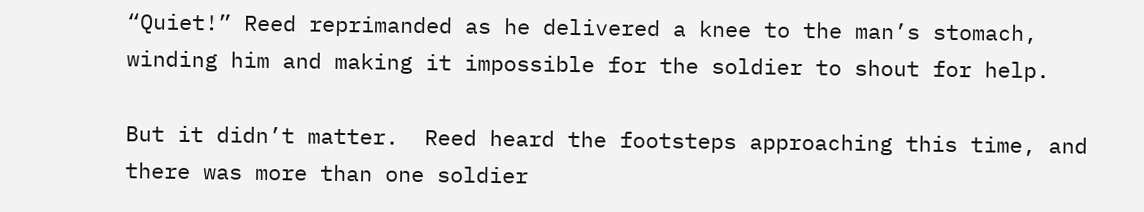“Quiet!” Reed reprimanded as he delivered a knee to the man’s stomach, winding him and making it impossible for the soldier to shout for help.

But it didn’t matter.  Reed heard the footsteps approaching this time, and there was more than one soldier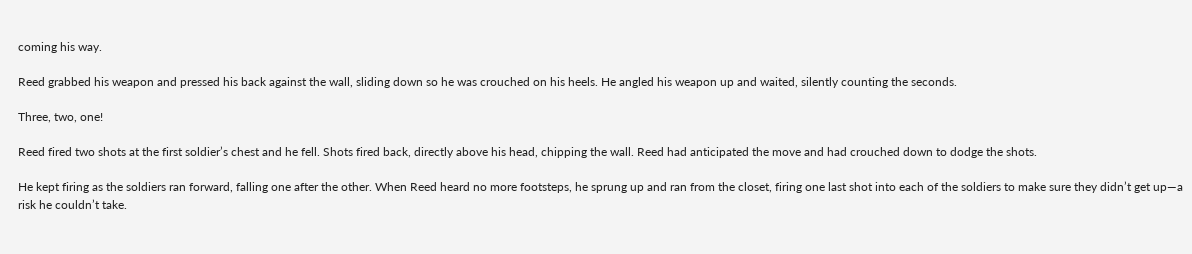coming his way.

Reed grabbed his weapon and pressed his back against the wall, sliding down so he was crouched on his heels. He angled his weapon up and waited, silently counting the seconds.

Three, two, one!

Reed fired two shots at the first soldier’s chest and he fell. Shots fired back, directly above his head, chipping the wall. Reed had anticipated the move and had crouched down to dodge the shots.

He kept firing as the soldiers ran forward, falling one after the other. When Reed heard no more footsteps, he sprung up and ran from the closet, firing one last shot into each of the soldiers to make sure they didn’t get up—a risk he couldn’t take.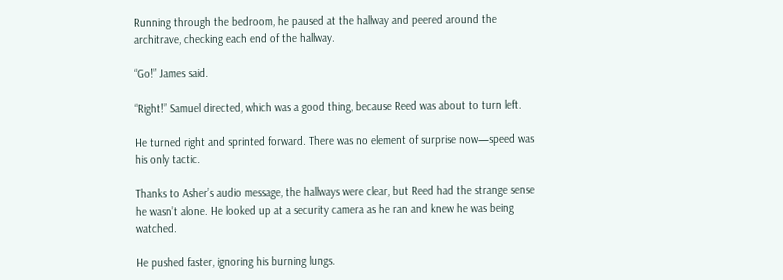Running through the bedroom, he paused at the hallway and peered around the architrave, checking each end of the hallway.

“Go!” James said.

“Right!” Samuel directed, which was a good thing, because Reed was about to turn left.

He turned right and sprinted forward. There was no element of surprise now—speed was his only tactic.

Thanks to Asher’s audio message, the hallways were clear, but Reed had the strange sense he wasn’t alone. He looked up at a security camera as he ran and knew he was being watched.

He pushed faster, ignoring his burning lungs.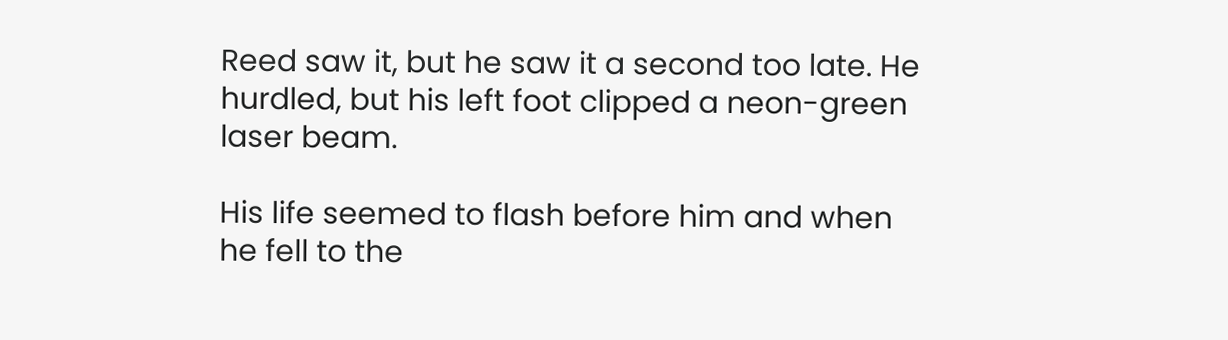Reed saw it, but he saw it a second too late. He hurdled, but his left foot clipped a neon-green laser beam.

His life seemed to flash before him and when he fell to the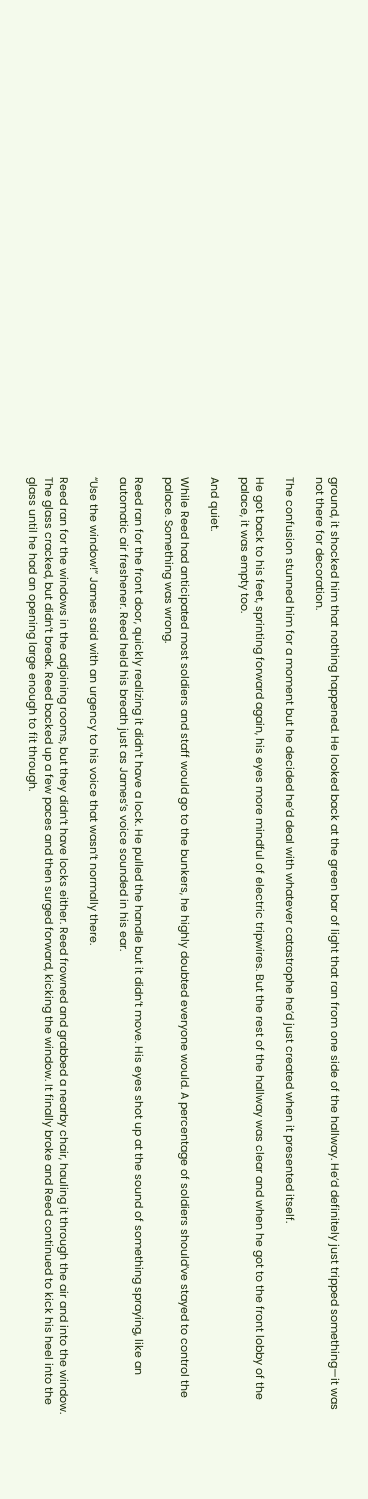ground, it shocked him that nothing happened. He looked back at the green bar of light that ran from one side of the hallway. He’d definitely just tripped something—it was not there for decoration.

The confusion stunned him for a moment but he decided he’d deal with whatever catastrophe he’d just created when it presented itself.

He got back to his feet, sprinting forward again, his eyes more mindful of electric tripwires. But the rest of the hallway was clear and when he got to the front lobby of the palace, it was empty too.

And quiet.

While Reed had anticipated most soldiers and staff would go to the bunkers, he highly doubted everyone would. A percentage of soldiers should’ve stayed to control the palace. Something was wrong.

Reed ran for the front door, quickly realizing it didn’t have a lock. He pulled the handle but it didn’t move. His eyes shot up at the sound of something spraying, like an automatic air freshener. Reed held his breath just as James’s voice sounded in his ear.

“Use the window!” James said with an urgency to his voice that wasn’t normally there.

Reed ran for the windows in the adjoining rooms, but they didn’t have locks either. Reed frowned and grabbed a nearby chair, hauling it through the air and into the window. The glass cracked, but didn’t break. Reed backed up a few paces and then surged forward, kicking the window. It finally broke and Reed continued to kick his heel into the glass until he had an opening large enough to fit through.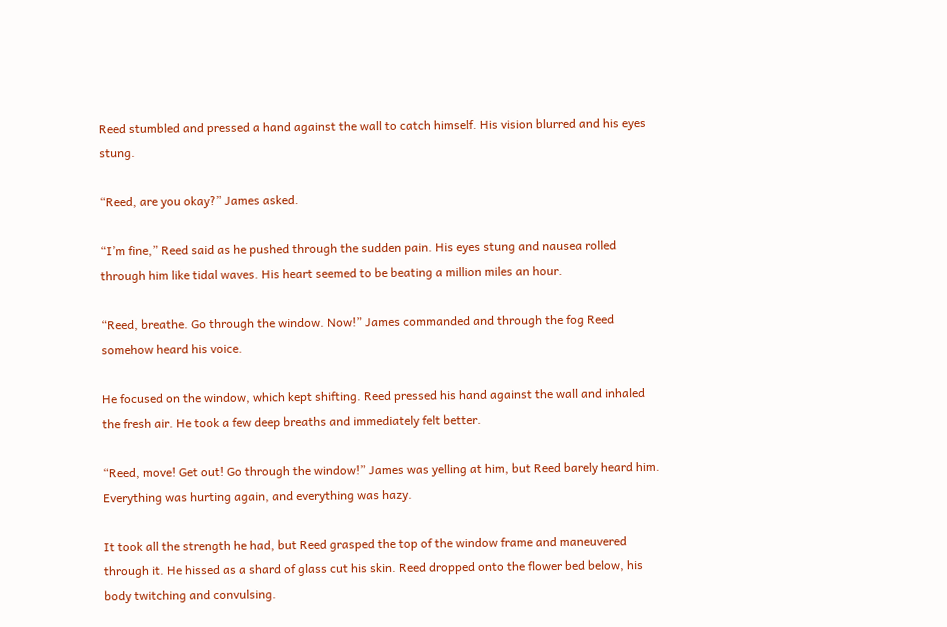Reed stumbled and pressed a hand against the wall to catch himself. His vision blurred and his eyes stung.

“Reed, are you okay?” James asked.

“I’m fine,” Reed said as he pushed through the sudden pain. His eyes stung and nausea rolled through him like tidal waves. His heart seemed to be beating a million miles an hour.

“Reed, breathe. Go through the window. Now!” James commanded and through the fog Reed somehow heard his voice.

He focused on the window, which kept shifting. Reed pressed his hand against the wall and inhaled the fresh air. He took a few deep breaths and immediately felt better.

“Reed, move! Get out! Go through the window!” James was yelling at him, but Reed barely heard him. Everything was hurting again, and everything was hazy.

It took all the strength he had, but Reed grasped the top of the window frame and maneuvered through it. He hissed as a shard of glass cut his skin. Reed dropped onto the flower bed below, his body twitching and convulsing.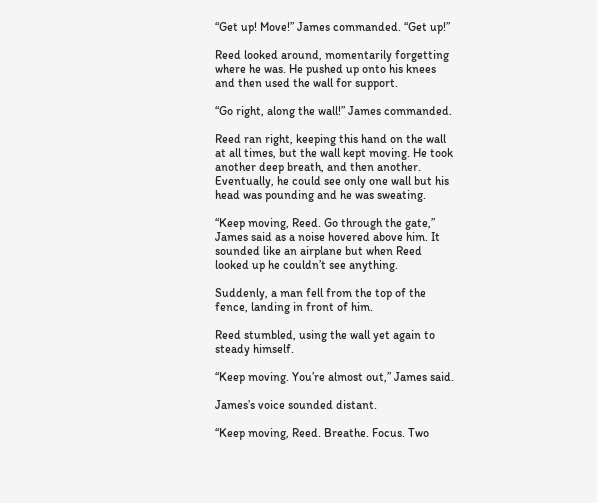“Get up! Move!” James commanded. “Get up!”

Reed looked around, momentarily forgetting where he was. He pushed up onto his knees and then used the wall for support.

“Go right, along the wall!” James commanded.

Reed ran right, keeping this hand on the wall at all times, but the wall kept moving. He took another deep breath, and then another. Eventually, he could see only one wall but his head was pounding and he was sweating.

“Keep moving, Reed. Go through the gate,” James said as a noise hovered above him. It sounded like an airplane but when Reed looked up he couldn’t see anything.

Suddenly, a man fell from the top of the fence, landing in front of him.

Reed stumbled, using the wall yet again to steady himself.

“Keep moving. You’re almost out,” James said.

James’s voice sounded distant.

“Keep moving, Reed. Breathe. Focus. Two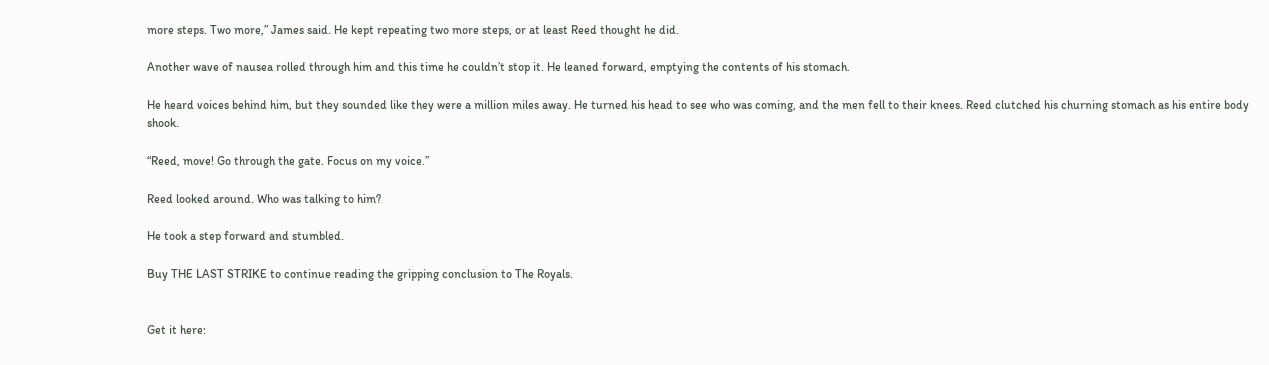more steps. Two more,” James said. He kept repeating two more steps, or at least Reed thought he did.

Another wave of nausea rolled through him and this time he couldn’t stop it. He leaned forward, emptying the contents of his stomach.

He heard voices behind him, but they sounded like they were a million miles away. He turned his head to see who was coming, and the men fell to their knees. Reed clutched his churning stomach as his entire body shook.

“Reed, move! Go through the gate. Focus on my voice.”

Reed looked around. Who was talking to him?

He took a step forward and stumbled.

Buy THE LAST STRIKE to continue reading the gripping conclusion to The Royals.


Get it here: